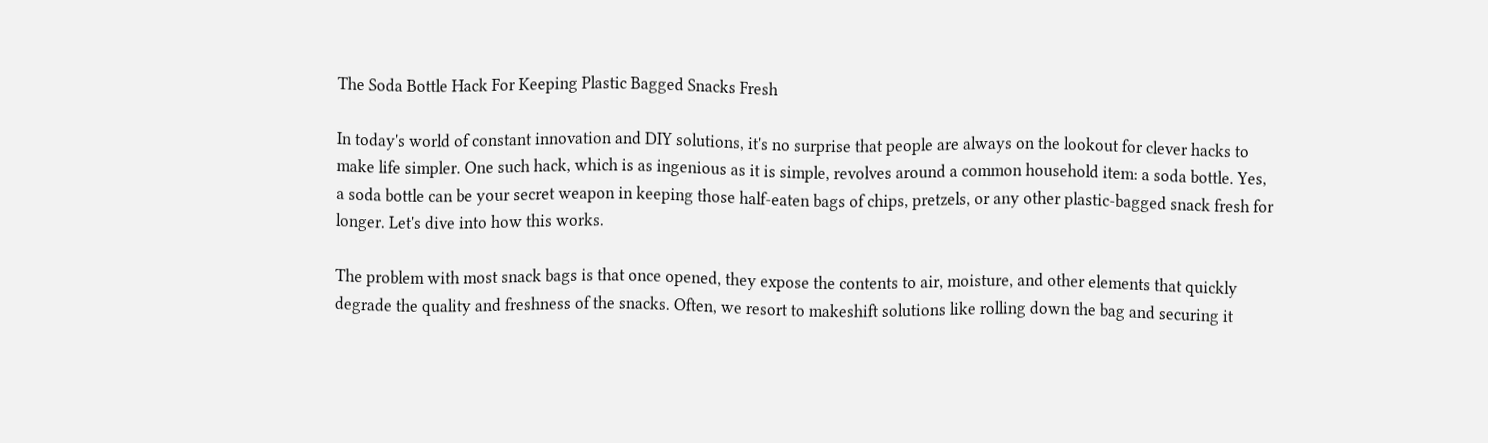The Soda Bottle Hack For Keeping Plastic Bagged Snacks Fresh

In today's world of constant innovation and DIY solutions, it's no surprise that people are always on the lookout for clever hacks to make life simpler. One such hack, which is as ingenious as it is simple, revolves around a common household item: a soda bottle. Yes, a soda bottle can be your secret weapon in keeping those half-eaten bags of chips, pretzels, or any other plastic-bagged snack fresh for longer. Let's dive into how this works.

The problem with most snack bags is that once opened, they expose the contents to air, moisture, and other elements that quickly degrade the quality and freshness of the snacks. Often, we resort to makeshift solutions like rolling down the bag and securing it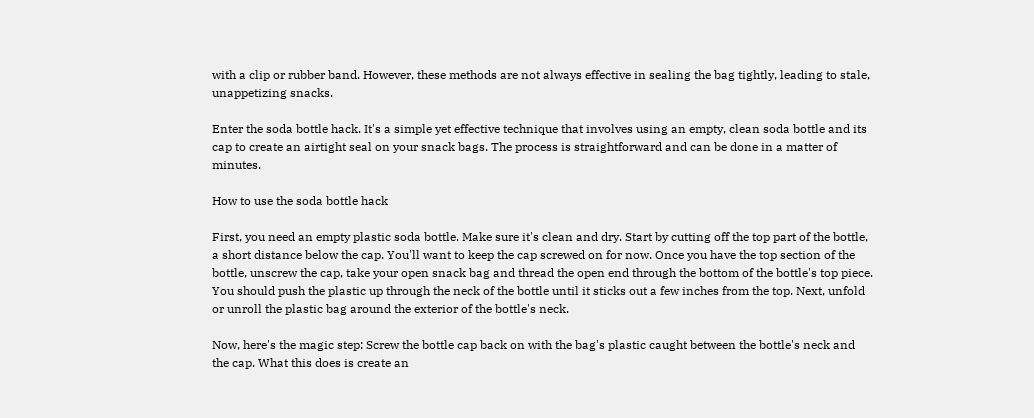with a clip or rubber band. However, these methods are not always effective in sealing the bag tightly, leading to stale, unappetizing snacks.

Enter the soda bottle hack. It's a simple yet effective technique that involves using an empty, clean soda bottle and its cap to create an airtight seal on your snack bags. The process is straightforward and can be done in a matter of minutes.

How to use the soda bottle hack

First, you need an empty plastic soda bottle. Make sure it's clean and dry. Start by cutting off the top part of the bottle, a short distance below the cap. You'll want to keep the cap screwed on for now. Once you have the top section of the bottle, unscrew the cap, take your open snack bag and thread the open end through the bottom of the bottle's top piece. You should push the plastic up through the neck of the bottle until it sticks out a few inches from the top. Next, unfold or unroll the plastic bag around the exterior of the bottle's neck.

Now, here's the magic step: Screw the bottle cap back on with the bag's plastic caught between the bottle's neck and the cap. What this does is create an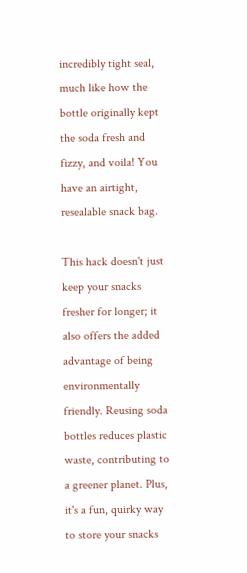incredibly tight seal, much like how the bottle originally kept the soda fresh and fizzy, and voila! You have an airtight, resealable snack bag.

This hack doesn't just keep your snacks fresher for longer; it also offers the added advantage of being environmentally friendly. Reusing soda bottles reduces plastic waste, contributing to a greener planet. Plus, it's a fun, quirky way to store your snacks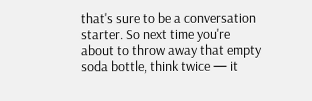that's sure to be a conversation starter. So next time you're about to throw away that empty soda bottle, think twice — it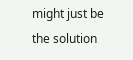might just be the solution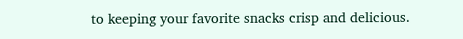to keeping your favorite snacks crisp and delicious.